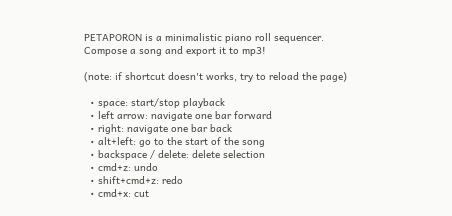PETAPORON is a minimalistic piano roll sequencer.
Compose a song and export it to mp3!

(note: if shortcut doesn't works, try to reload the page)

  • space: start/stop playback
  • left arrow: navigate one bar forward
  • right: navigate one bar back
  • alt+left: go to the start of the song
  • backspace / delete: delete selection
  • cmd+z: undo
  • shift+cmd+z: redo
  • cmd+x: cut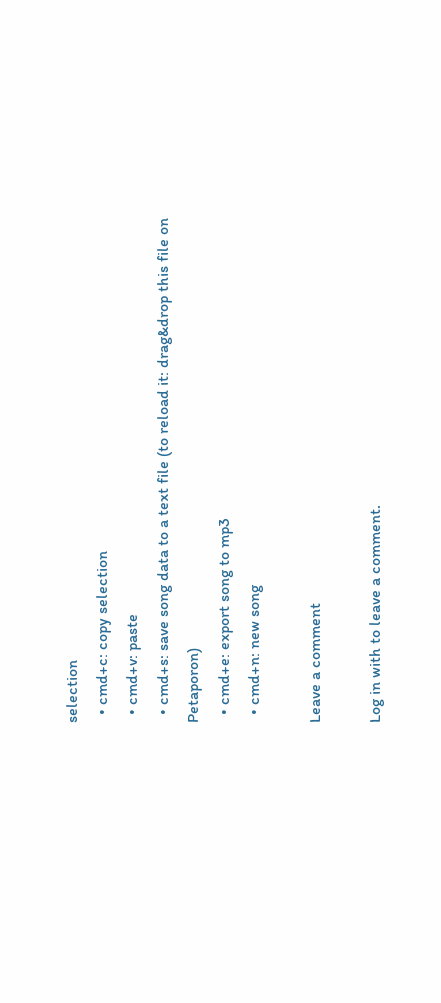selection
  • cmd+c: copy selection
  • cmd+v: paste
  • cmd+s: save song data to a text file (to reload it: drag&drop this file on Petaporon)
  • cmd+e: export song to mp3
  • cmd+n: new song

Leave a comment

Log in with to leave a comment.